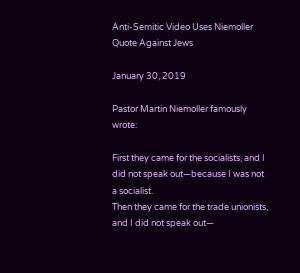Anti-Semitic Video Uses Niemoller Quote Against Jews

January 30, 2019

Pastor Martin Niemoller famously wrote:

First they came for the socialists, and I did not speak out—because I was not a socialist.
Then they came for the trade unionists, and I did not speak out—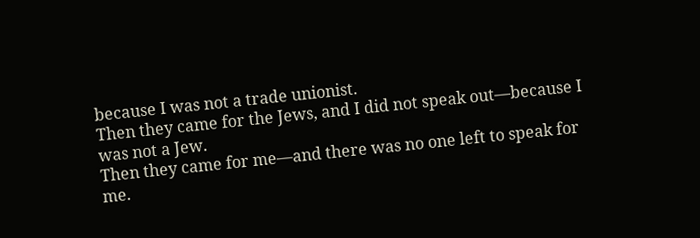because I was not a trade unionist.
Then they came for the Jews, and I did not speak out—because I was not a Jew.
Then they came for me—and there was no one left to speak for me.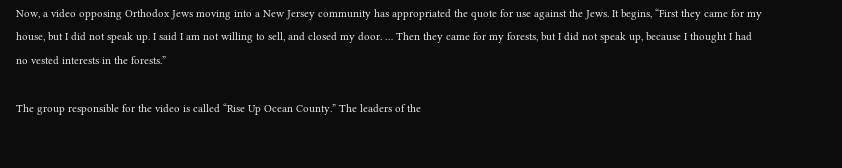Now, a video opposing Orthodox Jews moving into a New Jersey community has appropriated the quote for use against the Jews. It begins, “First they came for my house, but I did not speak up. I said I am not willing to sell, and closed my door. … Then they came for my forests, but I did not speak up, because I thought I had no vested interests in the forests.”

The group responsible for the video is called “Rise Up Ocean County.” The leaders of the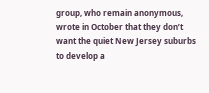group, who remain anonymous, wrote in October that they don’t want the quiet New Jersey suburbs to develop a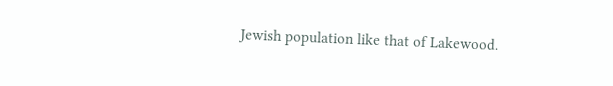Jewish population like that of Lakewood.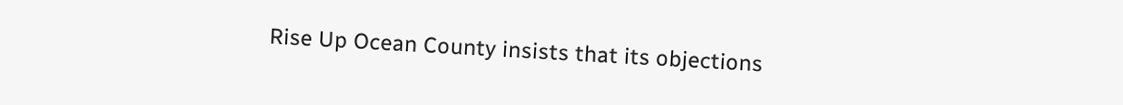Rise Up Ocean County insists that its objections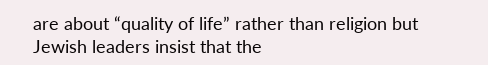are about “quality of life” rather than religion but Jewish leaders insist that the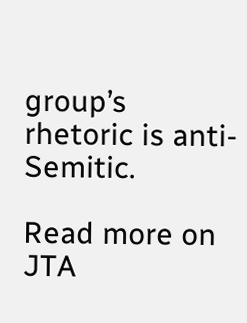group’s rhetoric is anti-Semitic.

Read more on JTA